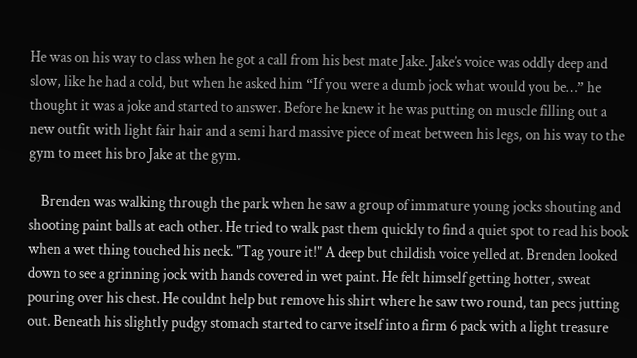He was on his way to class when he got a call from his best mate Jake. Jake’s voice was oddly deep and slow, like he had a cold, but when he asked him “If you were a dumb jock what would you be…” he thought it was a joke and started to answer. Before he knew it he was putting on muscle filling out a new outfit with light fair hair and a semi hard massive piece of meat between his legs, on his way to the gym to meet his bro Jake at the gym.

    Brenden was walking through the park when he saw a group of immature young jocks shouting and shooting paint balls at each other. He tried to walk past them quickly to find a quiet spot to read his book when a wet thing touched his neck. "Tag youre it!" A deep but childish voice yelled at. Brenden looked down to see a grinning jock with hands covered in wet paint. He felt himself getting hotter, sweat pouring over his chest. He couldnt help but remove his shirt where he saw two round, tan pecs jutting out. Beneath his slightly pudgy stomach started to carve itself into a firm 6 pack with a light treasure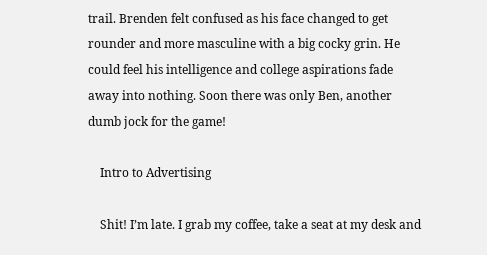trail. Brenden felt confused as his face changed to get rounder and more masculine with a big cocky grin. He could feel his intelligence and college aspirations fade away into nothing. Soon there was only Ben, another dumb jock for the game!

    Intro to Advertising

    Shit! I’m late. I grab my coffee, take a seat at my desk and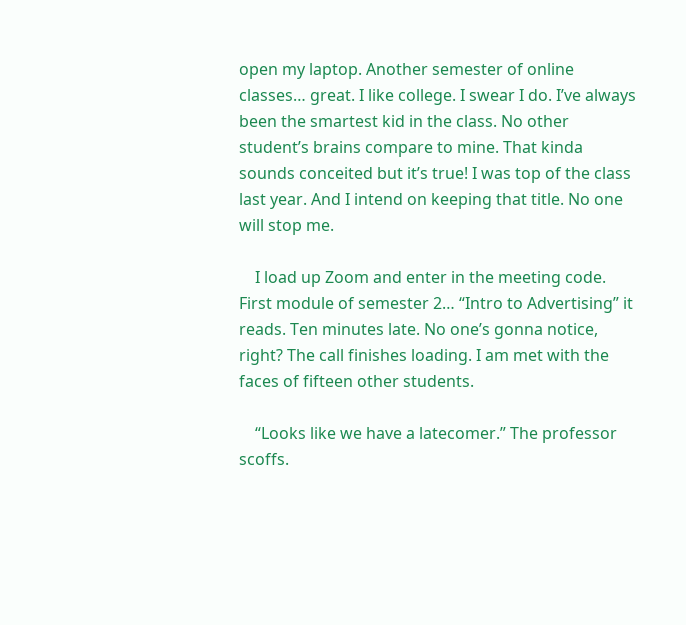open my laptop. Another semester of online classes… great. I like college. I swear I do. I’ve always been the smartest kid in the class. No other student’s brains compare to mine. That kinda sounds conceited but it’s true! I was top of the class last year. And I intend on keeping that title. No one will stop me.

    I load up Zoom and enter in the meeting code. First module of semester 2… “Intro to Advertising” it reads. Ten minutes late. No one’s gonna notice, right? The call finishes loading. I am met with the faces of fifteen other students.

    “Looks like we have a latecomer.” The professor scoffs.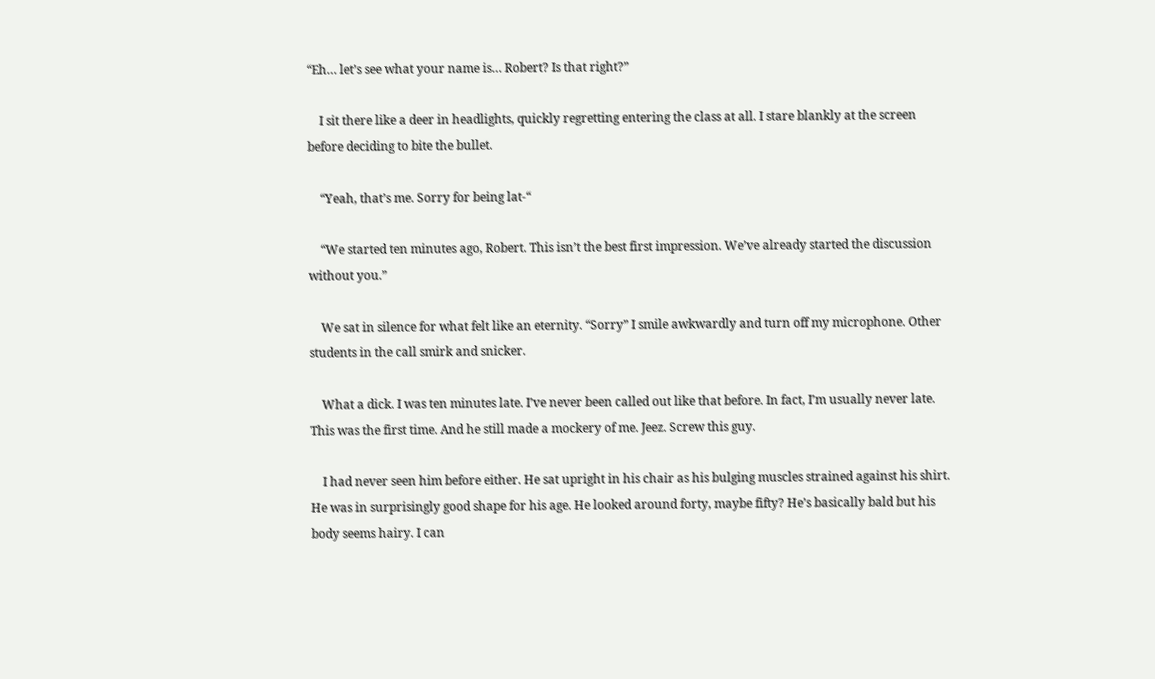“Eh… let’s see what your name is… Robert? Is that right?”

    I sit there like a deer in headlights, quickly regretting entering the class at all. I stare blankly at the screen before deciding to bite the bullet.

    “Yeah, that’s me. Sorry for being lat-“

    “We started ten minutes ago, Robert. This isn’t the best first impression. We’ve already started the discussion without you.”

    We sat in silence for what felt like an eternity. “Sorry” I smile awkwardly and turn off my microphone. Other students in the call smirk and snicker.

    What a dick. I was ten minutes late. I’ve never been called out like that before. In fact, I’m usually never late. This was the first time. And he still made a mockery of me. Jeez. Screw this guy.

    I had never seen him before either. He sat upright in his chair as his bulging muscles strained against his shirt. He was in surprisingly good shape for his age. He looked around forty, maybe fifty? He’s basically bald but his body seems hairy. I can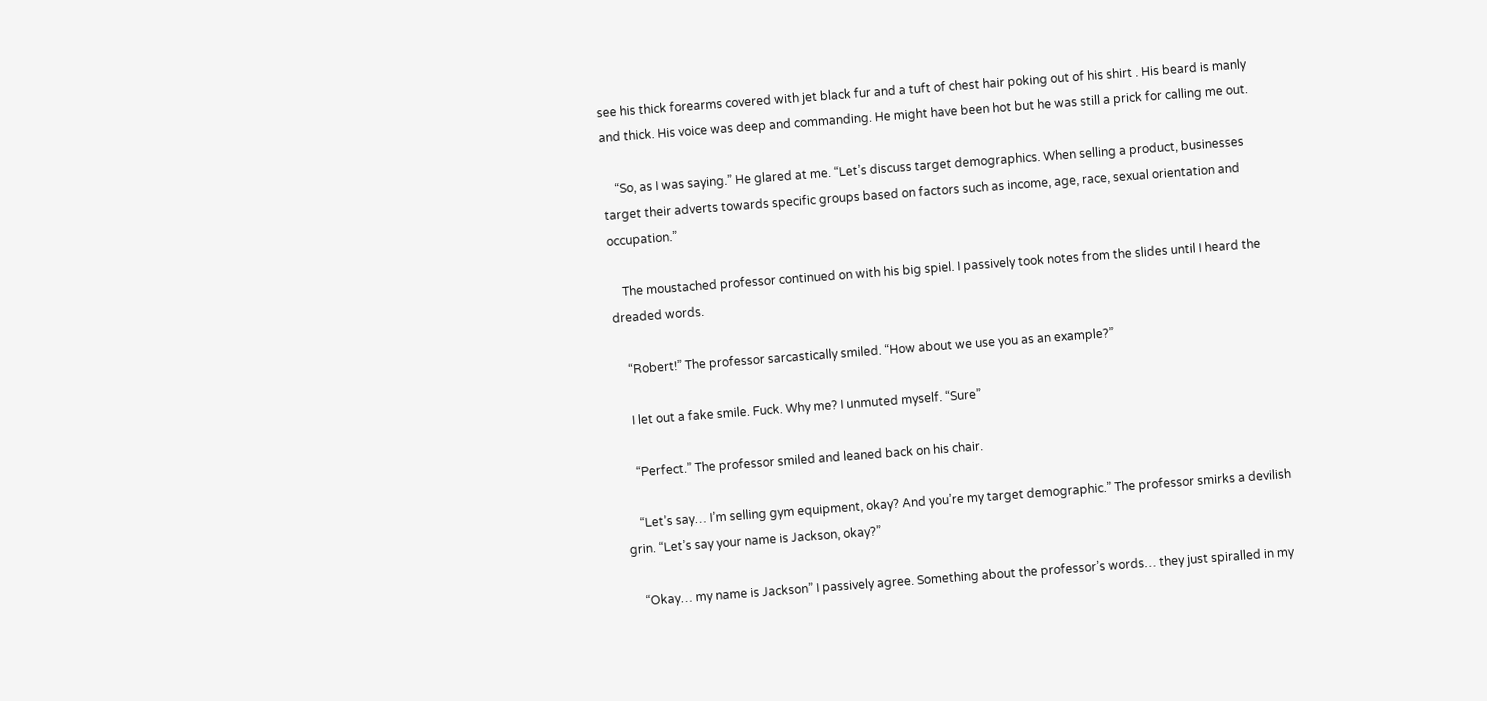see his thick forearms covered with jet black fur and a tuft of chest hair poking out of his shirt . His beard is manly and thick. His voice was deep and commanding. He might have been hot but he was still a prick for calling me out.

    “So, as I was saying.” He glared at me. “Let’s discuss target demographics. When selling a product, businesses target their adverts towards specific groups based on factors such as income, age, race, sexual orientation and occupation.”

    The moustached professor continued on with his big spiel. I passively took notes from the slides until I heard the dreaded words.

    “Robert!” The professor sarcastically smiled. “How about we use you as an example?”

    I let out a fake smile. Fuck. Why me? I unmuted myself. “Sure”

    “Perfect.” The professor smiled and leaned back on his chair.

    “Let’s say… I’m selling gym equipment, okay? And you’re my target demographic.” The professor smirks a devilish grin. “Let’s say your name is Jackson, okay?”

    “Okay… my name is Jackson” I passively agree. Something about the professor’s words… they just spiralled in my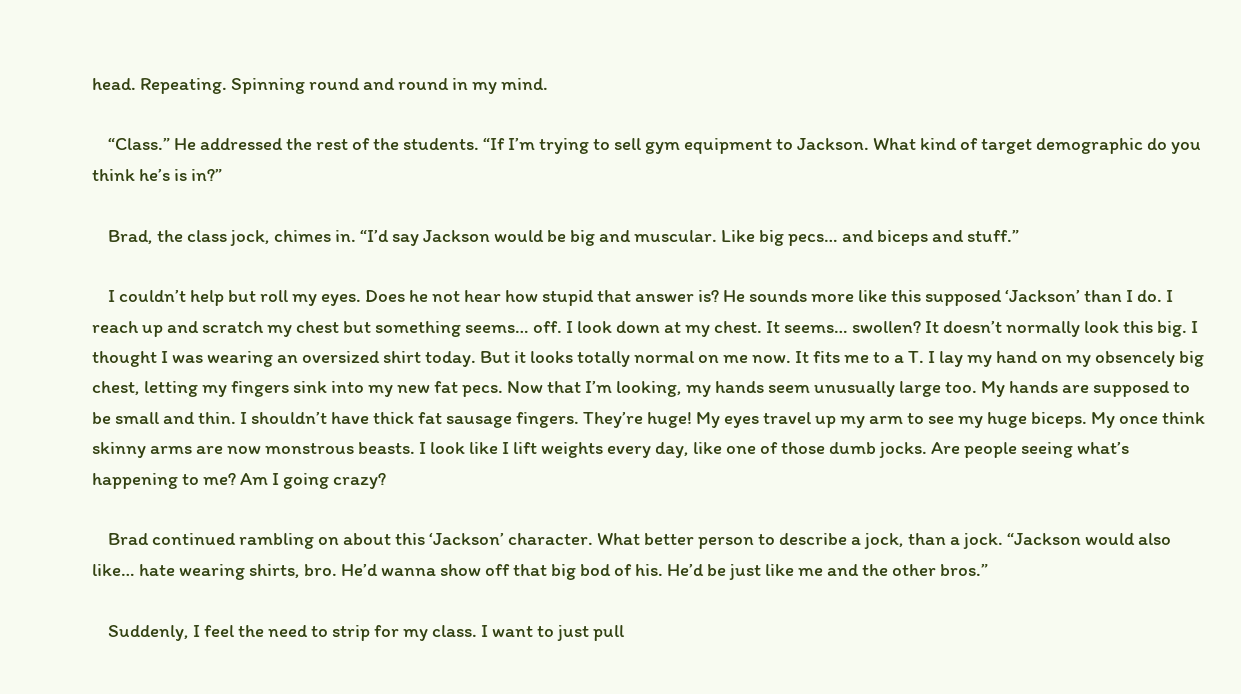head. Repeating. Spinning round and round in my mind.

    “Class.” He addressed the rest of the students. “If I’m trying to sell gym equipment to Jackson. What kind of target demographic do you think he’s is in?”

    Brad, the class jock, chimes in. “I’d say Jackson would be big and muscular. Like big pecs… and biceps and stuff.”

    I couldn’t help but roll my eyes. Does he not hear how stupid that answer is? He sounds more like this supposed ‘Jackson’ than I do. I reach up and scratch my chest but something seems… off. I look down at my chest. It seems… swollen? It doesn’t normally look this big. I thought I was wearing an oversized shirt today. But it looks totally normal on me now. It fits me to a T. I lay my hand on my obsencely big chest, letting my fingers sink into my new fat pecs. Now that I’m looking, my hands seem unusually large too. My hands are supposed to be small and thin. I shouldn’t have thick fat sausage fingers. They’re huge! My eyes travel up my arm to see my huge biceps. My once think skinny arms are now monstrous beasts. I look like I lift weights every day, like one of those dumb jocks. Are people seeing what’s happening to me? Am I going crazy?

    Brad continued rambling on about this ‘Jackson’ character. What better person to describe a jock, than a jock. “Jackson would also like… hate wearing shirts, bro. He’d wanna show off that big bod of his. He’d be just like me and the other bros.”

    Suddenly, I feel the need to strip for my class. I want to just pull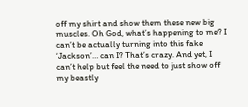off my shirt and show them these new big muscles. Oh God, what’s happening to me? I can’t be actually turning into this fake ‘Jackson’… can I? That’s crazy. And yet, I can’t help but feel the need to just show off my beastly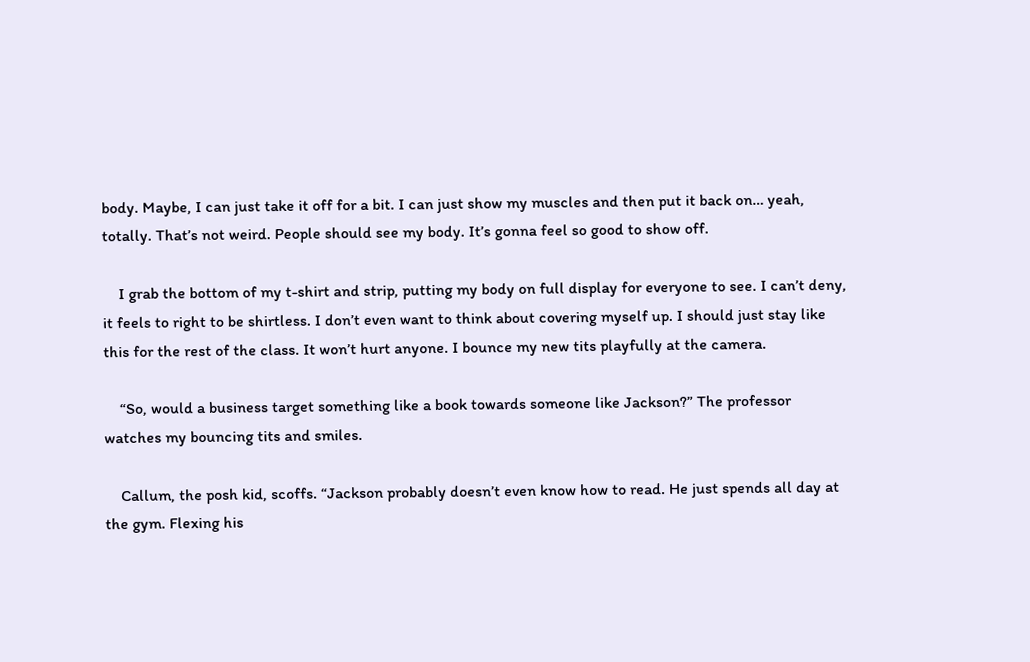body. Maybe, I can just take it off for a bit. I can just show my muscles and then put it back on… yeah, totally. That’s not weird. People should see my body. It’s gonna feel so good to show off.

    I grab the bottom of my t-shirt and strip, putting my body on full display for everyone to see. I can’t deny, it feels to right to be shirtless. I don’t even want to think about covering myself up. I should just stay like this for the rest of the class. It won’t hurt anyone. I bounce my new tits playfully at the camera.

    “So, would a business target something like a book towards someone like Jackson?” The professor watches my bouncing tits and smiles.

    Callum, the posh kid, scoffs. “Jackson probably doesn’t even know how to read. He just spends all day at the gym. Flexing his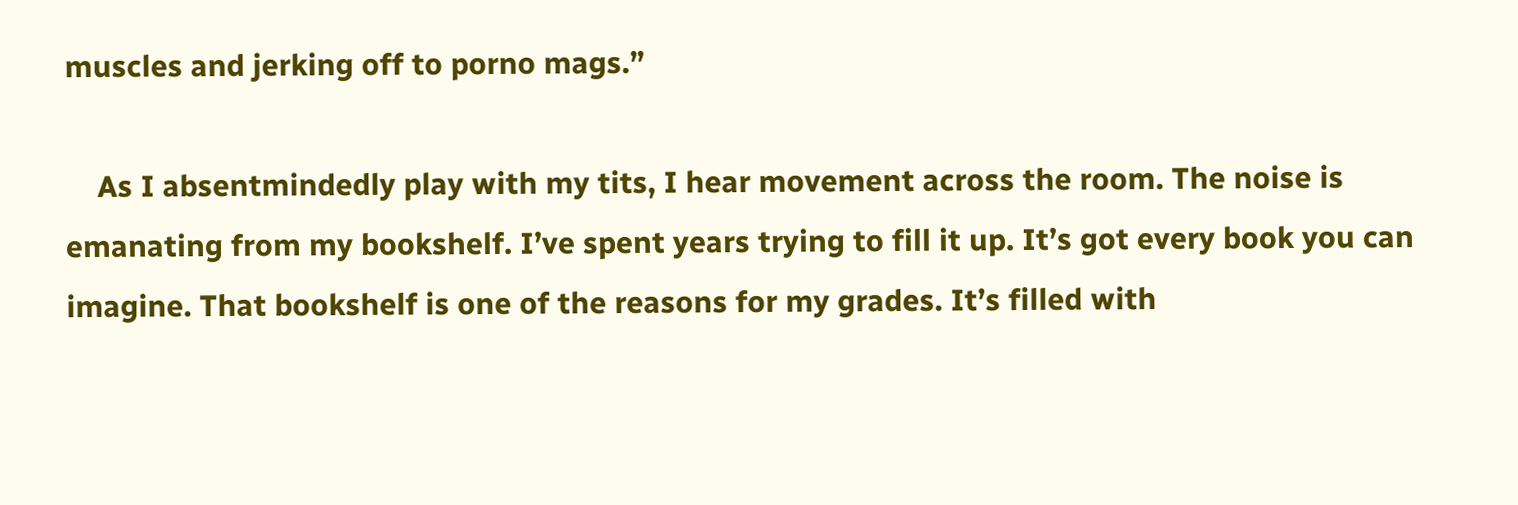muscles and jerking off to porno mags.”

    As I absentmindedly play with my tits, I hear movement across the room. The noise is emanating from my bookshelf. I’ve spent years trying to fill it up. It’s got every book you can imagine. That bookshelf is one of the reasons for my grades. It’s filled with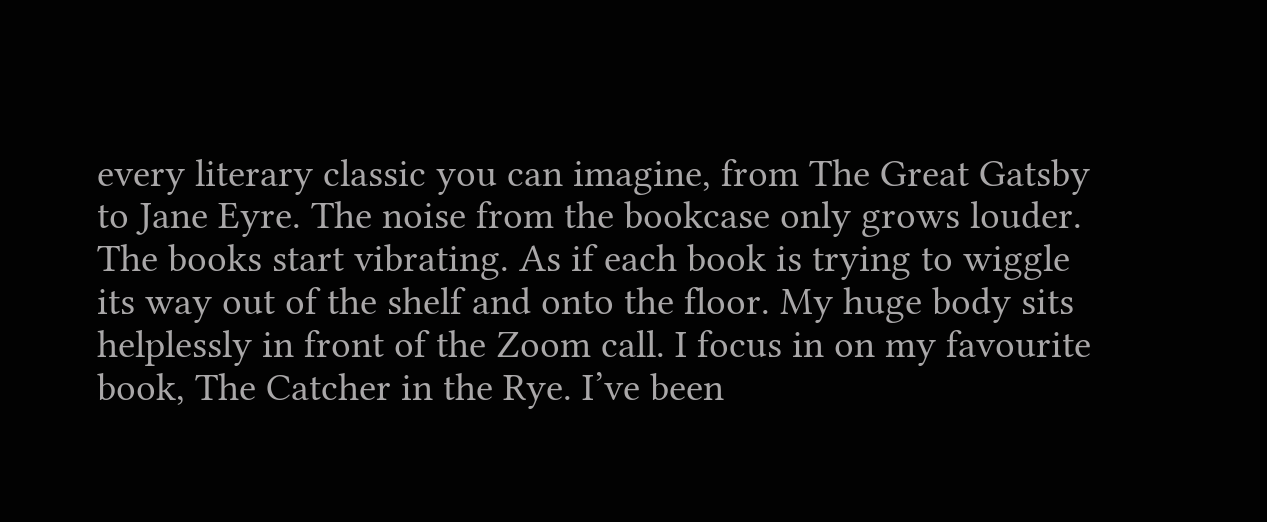every literary classic you can imagine, from The Great Gatsby to Jane Eyre. The noise from the bookcase only grows louder. The books start vibrating. As if each book is trying to wiggle its way out of the shelf and onto the floor. My huge body sits helplessly in front of the Zoom call. I focus in on my favourite book, The Catcher in the Rye. I’ve been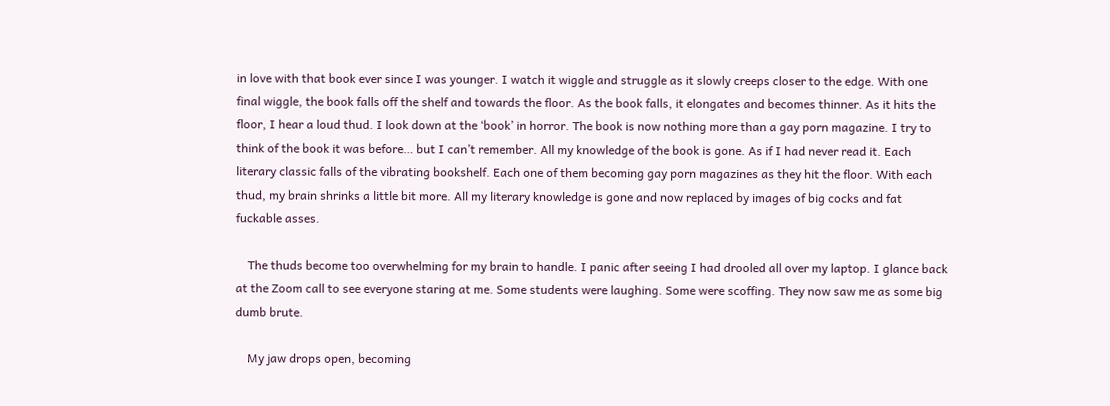in love with that book ever since I was younger. I watch it wiggle and struggle as it slowly creeps closer to the edge. With one final wiggle, the book falls off the shelf and towards the floor. As the book falls, it elongates and becomes thinner. As it hits the floor, I hear a loud thud. I look down at the ‘book’ in horror. The book is now nothing more than a gay porn magazine. I try to think of the book it was before… but I can’t remember. All my knowledge of the book is gone. As if I had never read it. Each literary classic falls of the vibrating bookshelf. Each one of them becoming gay porn magazines as they hit the floor. With each thud, my brain shrinks a little bit more. All my literary knowledge is gone and now replaced by images of big cocks and fat fuckable asses.

    The thuds become too overwhelming for my brain to handle. I panic after seeing I had drooled all over my laptop. I glance back at the Zoom call to see everyone staring at me. Some students were laughing. Some were scoffing. They now saw me as some big dumb brute.

    My jaw drops open, becoming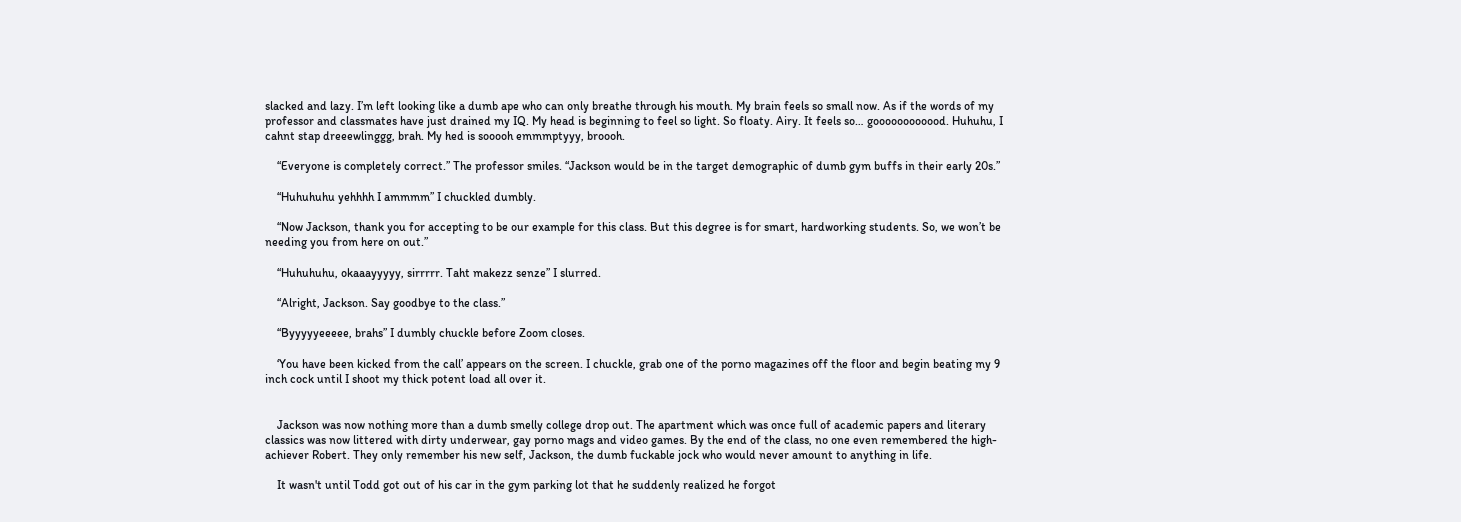slacked and lazy. I’m left looking like a dumb ape who can only breathe through his mouth. My brain feels so small now. As if the words of my professor and classmates have just drained my IQ. My head is beginning to feel so light. So floaty. Airy. It feels so… goooooooooood. Huhuhu, I cahnt stap dreeewlinggg, brah. My hed is sooooh emmmptyyy, broooh.

    “Everyone is completely correct.” The professor smiles. “Jackson would be in the target demographic of dumb gym buffs in their early 20s.”

    “Huhuhuhu yehhhh I ammmm” I chuckled dumbly.

    “Now Jackson, thank you for accepting to be our example for this class. But this degree is for smart, hardworking students. So, we won’t be needing you from here on out.”

    “Huhuhuhu, okaaayyyyy, sirrrrr. Taht makezz senze” I slurred.

    “Alright, Jackson. Say goodbye to the class.”

    “Byyyyyeeeee, brahs” I dumbly chuckle before Zoom closes.

    ‘You have been kicked from the call’ appears on the screen. I chuckle, grab one of the porno magazines off the floor and begin beating my 9 inch cock until I shoot my thick potent load all over it.


    Jackson was now nothing more than a dumb smelly college drop out. The apartment which was once full of academic papers and literary classics was now littered with dirty underwear, gay porno mags and video games. By the end of the class, no one even remembered the high-achiever Robert. They only remember his new self, Jackson, the dumb fuckable jock who would never amount to anything in life.

    It wasn't until Todd got out of his car in the gym parking lot that he suddenly realized he forgot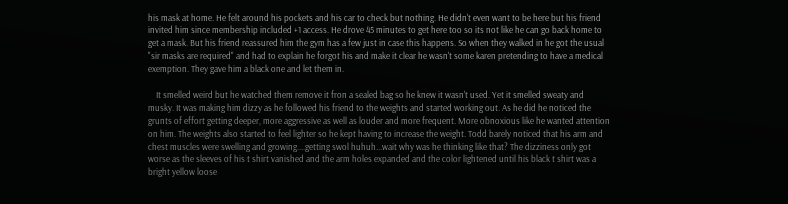his mask at home. He felt around his pockets and his car to check but nothing. He didn't even want to be here but his friend invited him since membership included +1 access. He drove 45 minutes to get here too so its not like he can go back home to get a mask. But his friend reassured him the gym has a few just in case this happens. So when they walked in he got the usual "sir masks are required" and had to explain he forgot his and make it clear he wasn't some karen pretending to have a medical exemption. They gave him a black one and let them in.

    It smelled weird but he watched them remove it fron a sealed bag so he knew it wasn't used. Yet it smelled sweaty and musky. It was making him dizzy as he followed his friend to the weights and started working out. As he did he noticed the grunts of effort getting deeper, more aggressive as well as louder and more frequent. More obnoxious like he wanted attention on him. The weights also started to feel lighter so he kept having to increase the weight. Todd barely noticed that his arm and chest muscles were swelling and growing....getting swol huhuh...wait why was he thinking like that? The dizziness only got worse as the sleeves of his t shirt vanished and the arm holes expanded and the color lightened until his black t shirt was a bright yellow loose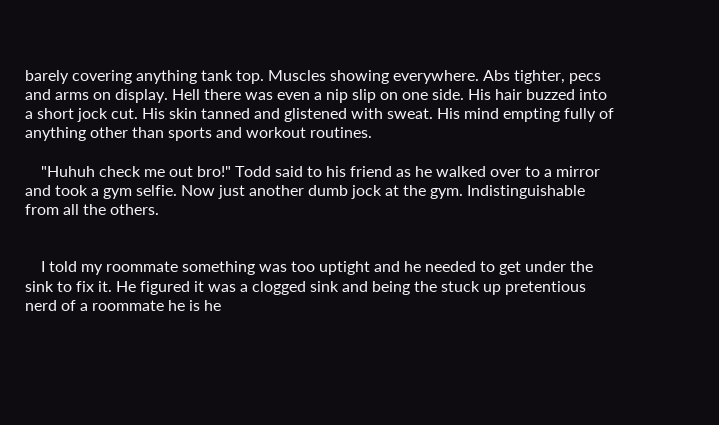barely covering anything tank top. Muscles showing everywhere. Abs tighter, pecs and arms on display. Hell there was even a nip slip on one side. His hair buzzed into a short jock cut. His skin tanned and glistened with sweat. His mind empting fully of anything other than sports and workout routines.

    "Huhuh check me out bro!" Todd said to his friend as he walked over to a mirror and took a gym selfie. Now just another dumb jock at the gym. Indistinguishable from all the others.


    I told my roommate something was too uptight and he needed to get under the sink to fix it. He figured it was a clogged sink and being the stuck up pretentious nerd of a roommate he is he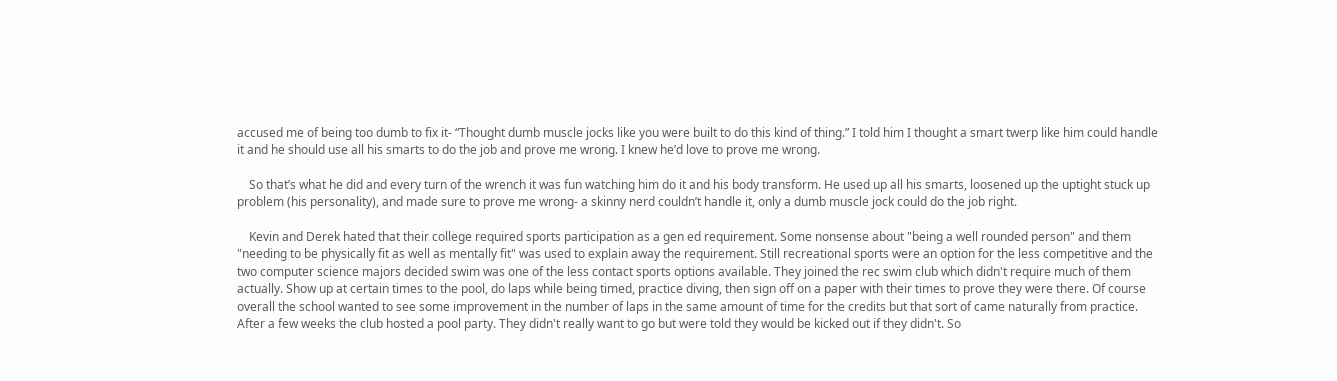accused me of being too dumb to fix it- “Thought dumb muscle jocks like you were built to do this kind of thing.” I told him I thought a smart twerp like him could handle it and he should use all his smarts to do the job and prove me wrong. I knew he’d love to prove me wrong.

    So that’s what he did and every turn of the wrench it was fun watching him do it and his body transform. He used up all his smarts, loosened up the uptight stuck up problem (his personality), and made sure to prove me wrong- a skinny nerd couldn’t handle it, only a dumb muscle jock could do the job right.

    Kevin and Derek hated that their college required sports participation as a gen ed requirement. Some nonsense about "being a well rounded person" and them "needing to be physically fit as well as mentally fit" was used to explain away the requirement. Still recreational sports were an option for the less competitive and the two computer science majors decided swim was one of the less contact sports options available. They joined the rec swim club which didn't require much of them actually. Show up at certain times to the pool, do laps while being timed, practice diving, then sign off on a paper with their times to prove they were there. Of course overall the school wanted to see some improvement in the number of laps in the same amount of time for the credits but that sort of came naturally from practice. After a few weeks the club hosted a pool party. They didn't really want to go but were told they would be kicked out if they didn't. So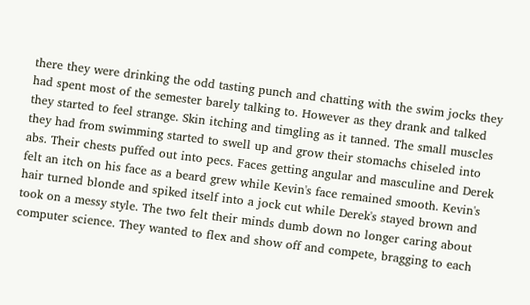there they were drinking the odd tasting punch and chatting with the swim jocks they had spent most of the semester barely talking to. However as they drank and talked they started to feel strange. Skin itching and timgling as it tanned. The small muscles they had from swimming started to swell up and grow their stomachs chiseled into abs. Their chests puffed out into pecs. Faces getting angular and masculine and Derek felt an itch on his face as a beard grew while Kevin's face remained smooth. Kevin's hair turned blonde and spiked itself into a jock cut while Derek's stayed brown and took on a messy style. The two felt their minds dumb down no longer caring about computer science. They wanted to flex and show off and compete, bragging to each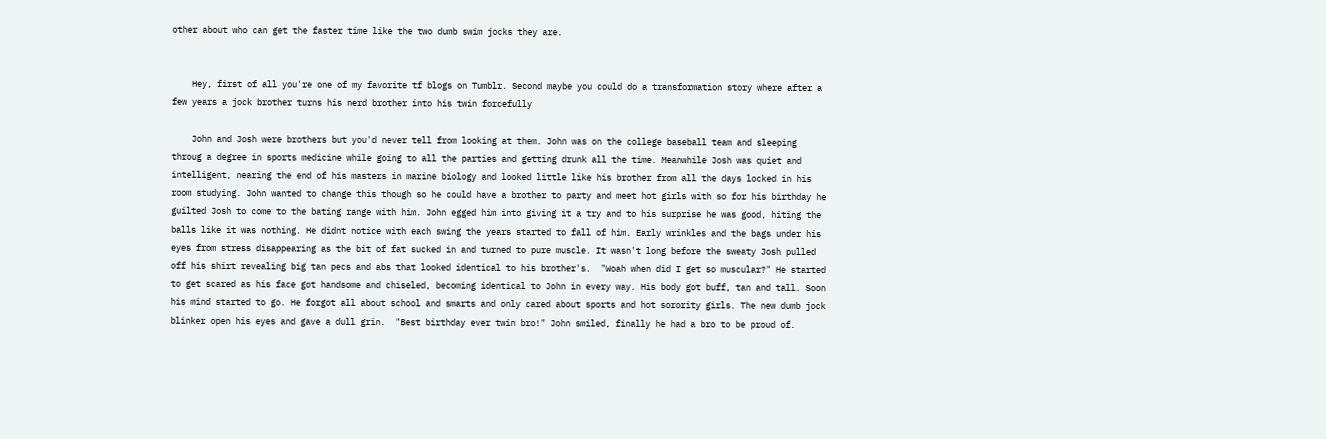other about who can get the faster time like the two dumb swim jocks they are.


    Hey, first of all you're one of my favorite tf blogs on Tumblr. Second maybe you could do a transformation story where after a few years a jock brother turns his nerd brother into his twin forcefully

    John and Josh were brothers but you'd never tell from looking at them. John was on the college baseball team and sleeping throug a degree in sports medicine while going to all the parties and getting drunk all the time. Meanwhile Josh was quiet and intelligent, nearing the end of his masters in marine biology and looked little like his brother from all the days locked in his room studying. John wanted to change this though so he could have a brother to party and meet hot girls with so for his birthday he guilted Josh to come to the bating range with him. John egged him into giving it a try and to his surprise he was good, hiting the balls like it was nothing. He didnt notice with each swing the years started to fall of him. Early wrinkles and the bags under his eyes from stress disappearing as the bit of fat sucked in and turned to pure muscle. It wasn't long before the sweaty Josh pulled off his shirt revealing big tan pecs and abs that looked identical to his brother's.  "Woah when did I get so muscular?" He started to get scared as his face got handsome and chiseled, becoming identical to John in every way. His body got buff, tan and tall. Soon his mind started to go. He forgot all about school and smarts and only cared about sports and hot sorority girls. The new dumb jock blinker open his eyes and gave a dull grin.  "Best birthday ever twin bro!" John smiled, finally he had a bro to be proud of.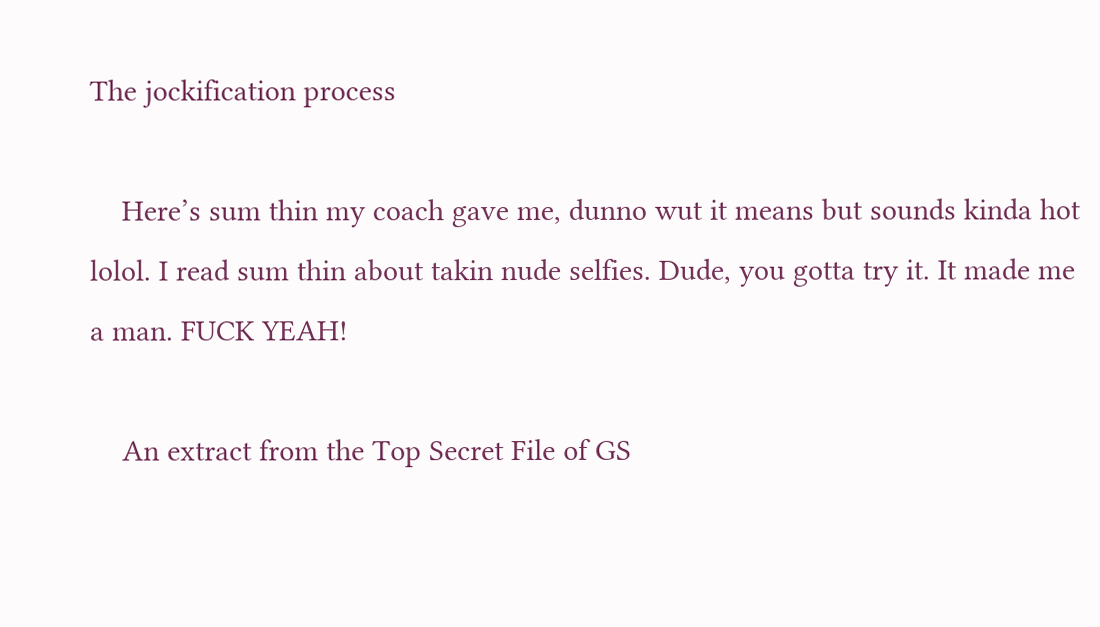The jockification process

    Here’s sum thin my coach gave me, dunno wut it means but sounds kinda hot lolol. I read sum thin about takin nude selfies. Dude, you gotta try it. It made me a man. FUCK YEAH!

    An extract from the Top Secret File of GS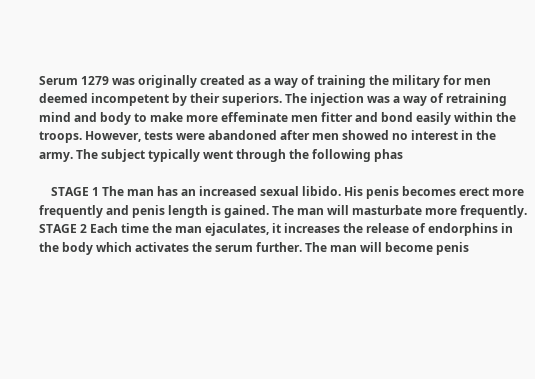Serum 1279 was originally created as a way of training the military for men deemed incompetent by their superiors. The injection was a way of retraining mind and body to make more effeminate men fitter and bond easily within the troops. However, tests were abandoned after men showed no interest in the army. The subject typically went through the following phas

    STAGE 1 The man has an increased sexual libido. His penis becomes erect more frequently and penis length is gained. The man will masturbate more frequently. STAGE 2 Each time the man ejaculates, it increases the release of endorphins in the body which activates the serum further. The man will become penis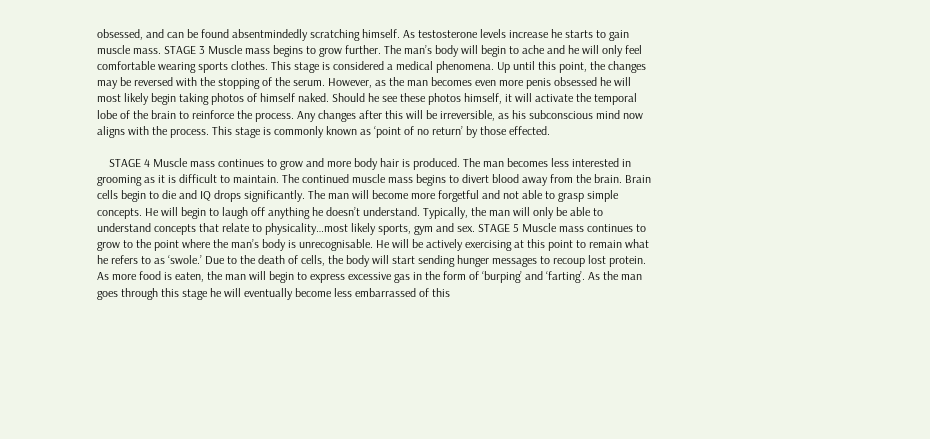obsessed, and can be found absentmindedly scratching himself. As testosterone levels increase he starts to gain muscle mass. STAGE 3 Muscle mass begins to grow further. The man’s body will begin to ache and he will only feel comfortable wearing sports clothes. This stage is considered a medical phenomena. Up until this point, the changes may be reversed with the stopping of the serum. However, as the man becomes even more penis obsessed he will most likely begin taking photos of himself naked. Should he see these photos himself, it will activate the temporal lobe of the brain to reinforce the process. Any changes after this will be irreversible, as his subconscious mind now aligns with the process. This stage is commonly known as ‘point of no return’ by those effected.

    STAGE 4 Muscle mass continues to grow and more body hair is produced. The man becomes less interested in grooming as it is difficult to maintain. The continued muscle mass begins to divert blood away from the brain. Brain cells begin to die and IQ drops significantly. The man will become more forgetful and not able to grasp simple concepts. He will begin to laugh off anything he doesn’t understand. Typically, the man will only be able to understand concepts that relate to physicality…most likely sports, gym and sex. STAGE 5 Muscle mass continues to grow to the point where the man’s body is unrecognisable. He will be actively exercising at this point to remain what he refers to as ‘swole.’ Due to the death of cells, the body will start sending hunger messages to recoup lost protein. As more food is eaten, the man will begin to express excessive gas in the form of ‘burping’ and ‘farting’. As the man goes through this stage he will eventually become less embarrassed of this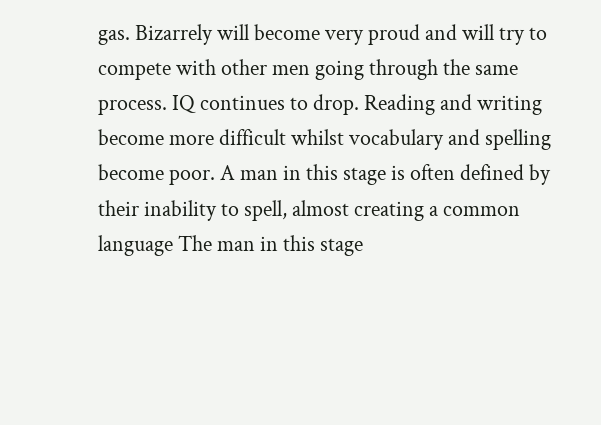gas. Bizarrely will become very proud and will try to compete with other men going through the same process. IQ continues to drop. Reading and writing become more difficult whilst vocabulary and spelling become poor. A man in this stage is often defined by their inability to spell, almost creating a common language The man in this stage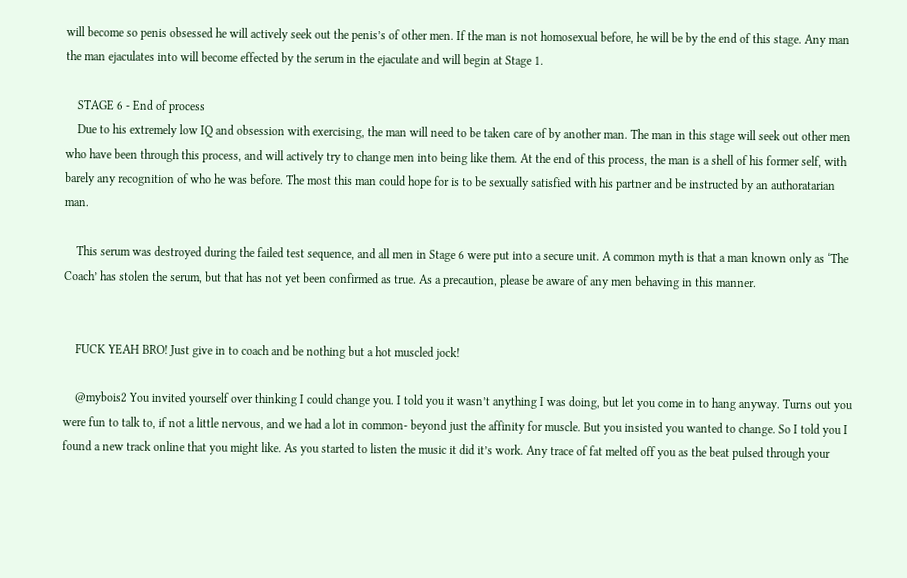will become so penis obsessed he will actively seek out the penis’s of other men. If the man is not homosexual before, he will be by the end of this stage. Any man the man ejaculates into will become effected by the serum in the ejaculate and will begin at Stage 1.

    STAGE 6 - End of process
    Due to his extremely low IQ and obsession with exercising, the man will need to be taken care of by another man. The man in this stage will seek out other men who have been through this process, and will actively try to change men into being like them. At the end of this process, the man is a shell of his former self, with barely any recognition of who he was before. The most this man could hope for is to be sexually satisfied with his partner and be instructed by an authoratarian man.

    This serum was destroyed during the failed test sequence, and all men in Stage 6 were put into a secure unit. A common myth is that a man known only as ‘The Coach’ has stolen the serum, but that has not yet been confirmed as true. As a precaution, please be aware of any men behaving in this manner.


    FUCK YEAH BRO! Just give in to coach and be nothing but a hot muscled jock!

    @mybois2 You invited yourself over thinking I could change you. I told you it wasn’t anything I was doing, but let you come in to hang anyway. Turns out you were fun to talk to, if not a little nervous, and we had a lot in common- beyond just the affinity for muscle. But you insisted you wanted to change. So I told you I found a new track online that you might like. As you started to listen the music it did it’s work. Any trace of fat melted off you as the beat pulsed through your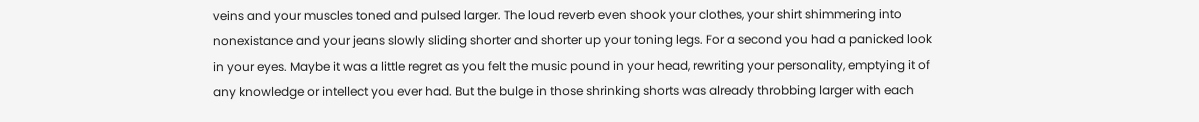veins and your muscles toned and pulsed larger. The loud reverb even shook your clothes, your shirt shimmering into nonexistance and your jeans slowly sliding shorter and shorter up your toning legs. For a second you had a panicked look in your eyes. Maybe it was a little regret as you felt the music pound in your head, rewriting your personality, emptying it of any knowledge or intellect you ever had. But the bulge in those shrinking shorts was already throbbing larger with each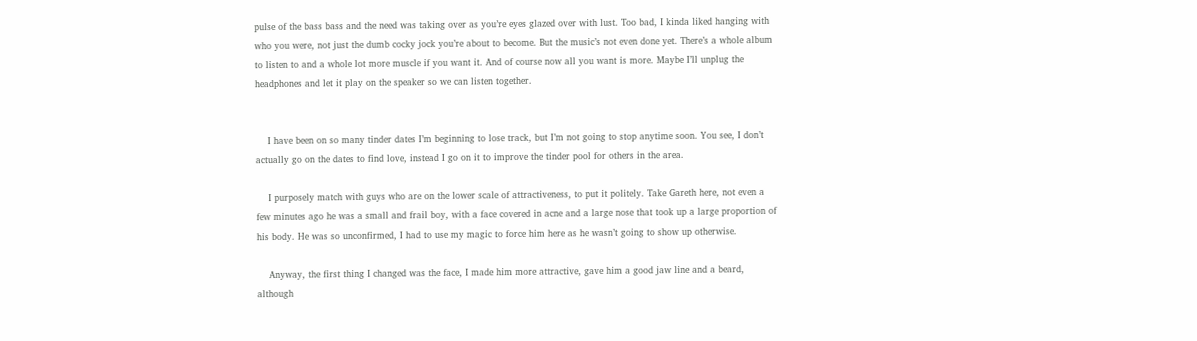pulse of the bass bass and the need was taking over as you’re eyes glazed over with lust. Too bad, I kinda liked hanging with who you were, not just the dumb cocky jock you’re about to become. But the music’s not even done yet. There’s a whole album to listen to and a whole lot more muscle if you want it. And of course now all you want is more. Maybe I’ll unplug the headphones and let it play on the speaker so we can listen together.


    I have been on so many tinder dates I’m beginning to lose track, but I’m not going to stop anytime soon. You see, I don’t actually go on the dates to find love, instead I go on it to improve the tinder pool for others in the area.

    I purposely match with guys who are on the lower scale of attractiveness, to put it politely. Take Gareth here, not even a few minutes ago he was a small and frail boy, with a face covered in acne and a large nose that took up a large proportion of his body. He was so unconfirmed, I had to use my magic to force him here as he wasn’t going to show up otherwise.

    Anyway, the first thing I changed was the face, I made him more attractive, gave him a good jaw line and a beard, although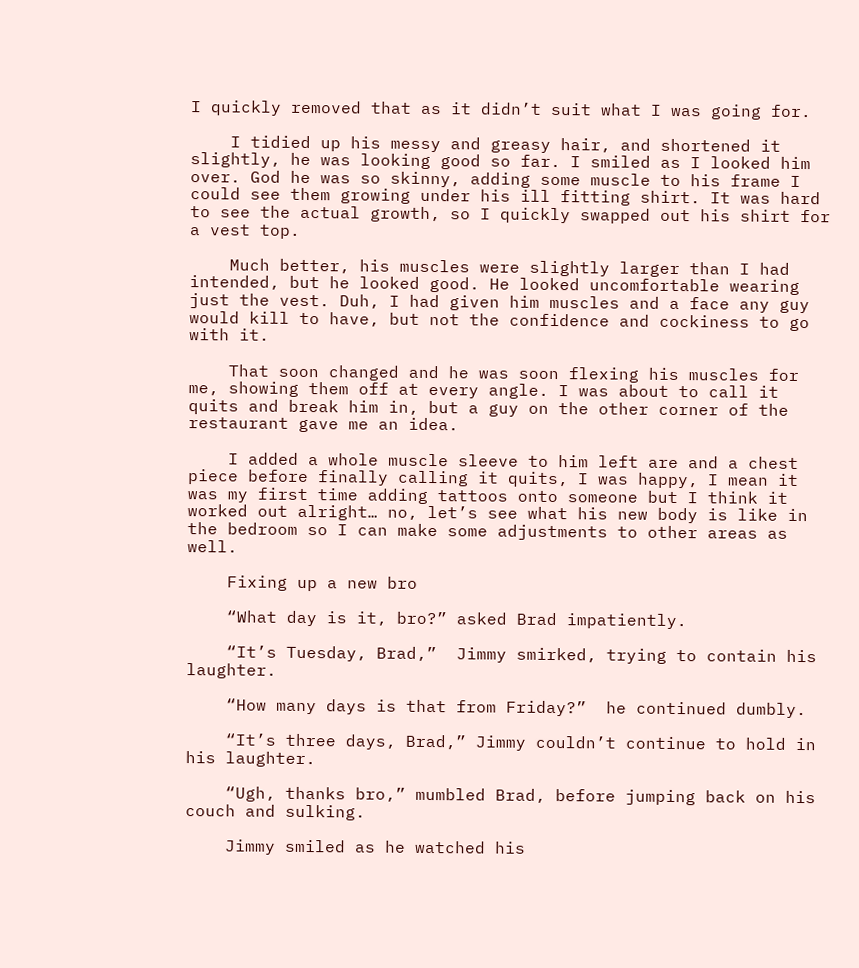I quickly removed that as it didn’t suit what I was going for.

    I tidied up his messy and greasy hair, and shortened it slightly, he was looking good so far. I smiled as I looked him over. God he was so skinny, adding some muscle to his frame I could see them growing under his ill fitting shirt. It was hard to see the actual growth, so I quickly swapped out his shirt for a vest top.

    Much better, his muscles were slightly larger than I had intended, but he looked good. He looked uncomfortable wearing just the vest. Duh, I had given him muscles and a face any guy would kill to have, but not the confidence and cockiness to go with it.

    That soon changed and he was soon flexing his muscles for me, showing them off at every angle. I was about to call it quits and break him in, but a guy on the other corner of the restaurant gave me an idea.

    I added a whole muscle sleeve to him left are and a chest piece before finally calling it quits, I was happy, I mean it was my first time adding tattoos onto someone but I think it worked out alright… no, let’s see what his new body is like in the bedroom so I can make some adjustments to other areas as well.

    Fixing up a new bro

    “What day is it, bro?” asked Brad impatiently.

    “It’s Tuesday, Brad,”  Jimmy smirked, trying to contain his laughter.

    “How many days is that from Friday?”  he continued dumbly.

    “It’s three days, Brad,” Jimmy couldn’t continue to hold in his laughter.

    “Ugh, thanks bro,” mumbled Brad, before jumping back on his couch and sulking.

    Jimmy smiled as he watched his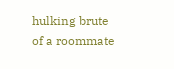hulking brute of a roommate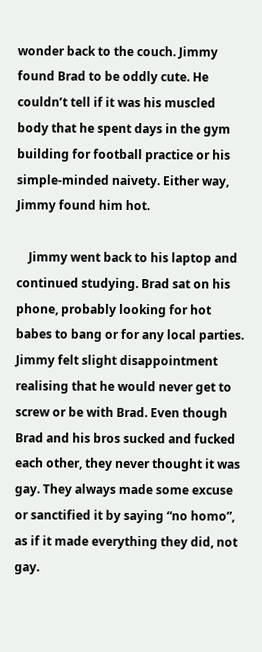wonder back to the couch. Jimmy found Brad to be oddly cute. He couldn’t tell if it was his muscled body that he spent days in the gym building for football practice or his simple-minded naivety. Either way, Jimmy found him hot.

    Jimmy went back to his laptop and continued studying. Brad sat on his phone, probably looking for hot babes to bang or for any local parties. Jimmy felt slight disappointment realising that he would never get to screw or be with Brad. Even though Brad and his bros sucked and fucked each other, they never thought it was gay. They always made some excuse or sanctified it by saying “no homo”, as if it made everything they did, not gay.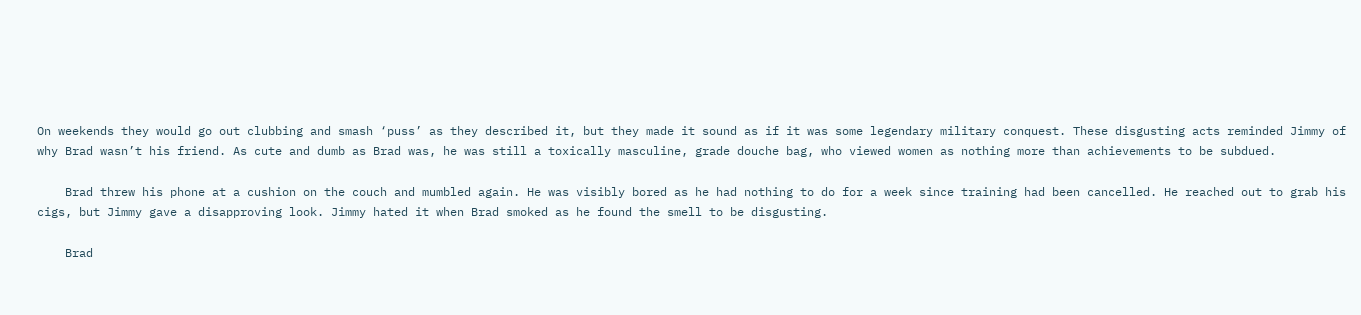On weekends they would go out clubbing and smash ‘puss’ as they described it, but they made it sound as if it was some legendary military conquest. These disgusting acts reminded Jimmy of why Brad wasn’t his friend. As cute and dumb as Brad was, he was still a toxically masculine, grade douche bag, who viewed women as nothing more than achievements to be subdued.

    Brad threw his phone at a cushion on the couch and mumbled again. He was visibly bored as he had nothing to do for a week since training had been cancelled. He reached out to grab his cigs, but Jimmy gave a disapproving look. Jimmy hated it when Brad smoked as he found the smell to be disgusting.

    Brad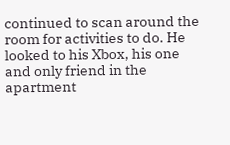continued to scan around the room for activities to do. He looked to his Xbox, his one and only friend in the apartment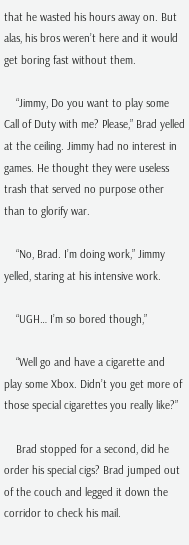that he wasted his hours away on. But alas, his bros weren’t here and it would get boring fast without them.

    “Jimmy, Do you want to play some Call of Duty with me? Please,” Brad yelled at the ceiling. Jimmy had no interest in games. He thought they were useless trash that served no purpose other than to glorify war.

    “No, Brad. I’m doing work,” Jimmy yelled, staring at his intensive work.

    “UGH… I’m so bored though,”

    “Well go and have a cigarette and play some Xbox. Didn’t you get more of those special cigarettes you really like?”

    Brad stopped for a second, did he order his special cigs? Brad jumped out of the couch and legged it down the corridor to check his mail.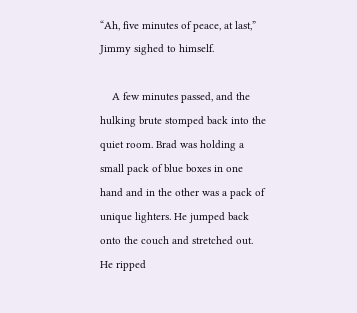“Ah, five minutes of peace, at last,” Jimmy sighed to himself.

    A few minutes passed, and the hulking brute stomped back into the quiet room. Brad was holding a small pack of blue boxes in one hand and in the other was a pack of unique lighters. He jumped back onto the couch and stretched out. He ripped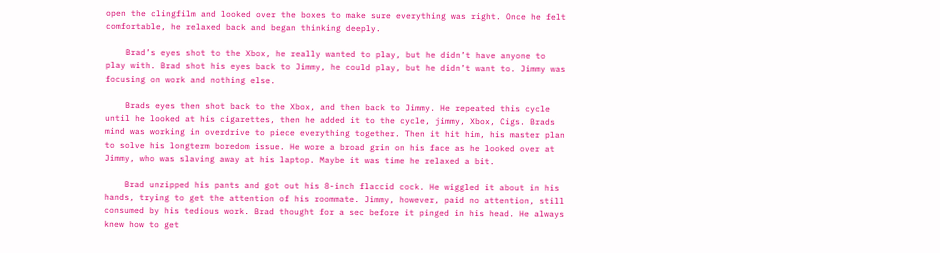open the clingfilm and looked over the boxes to make sure everything was right. Once he felt comfortable, he relaxed back and began thinking deeply.

    Brad’s eyes shot to the Xbox, he really wanted to play, but he didn’t have anyone to play with. Brad shot his eyes back to Jimmy, he could play, but he didn’t want to. Jimmy was focusing on work and nothing else.

    Brads eyes then shot back to the Xbox, and then back to Jimmy. He repeated this cycle until he looked at his cigarettes, then he added it to the cycle, jimmy, Xbox, Cigs. Brads mind was working in overdrive to piece everything together. Then it hit him, his master plan to solve his longterm boredom issue. He wore a broad grin on his face as he looked over at Jimmy, who was slaving away at his laptop. Maybe it was time he relaxed a bit.

    Brad unzipped his pants and got out his 8-inch flaccid cock. He wiggled it about in his hands, trying to get the attention of his roommate. Jimmy, however, paid no attention, still consumed by his tedious work. Brad thought for a sec before it pinged in his head. He always knew how to get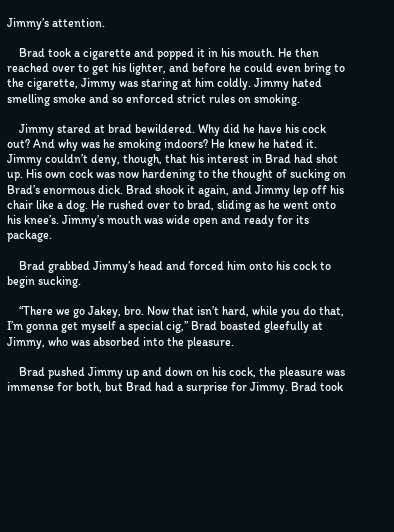Jimmy’s attention.

    Brad took a cigarette and popped it in his mouth. He then reached over to get his lighter, and before he could even bring to the cigarette, Jimmy was staring at him coldly. Jimmy hated smelling smoke and so enforced strict rules on smoking.

    Jimmy stared at brad bewildered. Why did he have his cock out? And why was he smoking indoors? He knew he hated it. Jimmy couldn’t deny, though, that his interest in Brad had shot up. His own cock was now hardening to the thought of sucking on Brad’s enormous dick. Brad shook it again, and Jimmy lep off his chair like a dog. He rushed over to brad, sliding as he went onto his knee’s. Jimmy’s mouth was wide open and ready for its package.

    Brad grabbed Jimmy’s head and forced him onto his cock to begin sucking.

    “There we go Jakey, bro. Now that isn’t hard, while you do that, I’m gonna get myself a special cig,” Brad boasted gleefully at Jimmy, who was absorbed into the pleasure.

    Brad pushed Jimmy up and down on his cock, the pleasure was immense for both, but Brad had a surprise for Jimmy. Brad took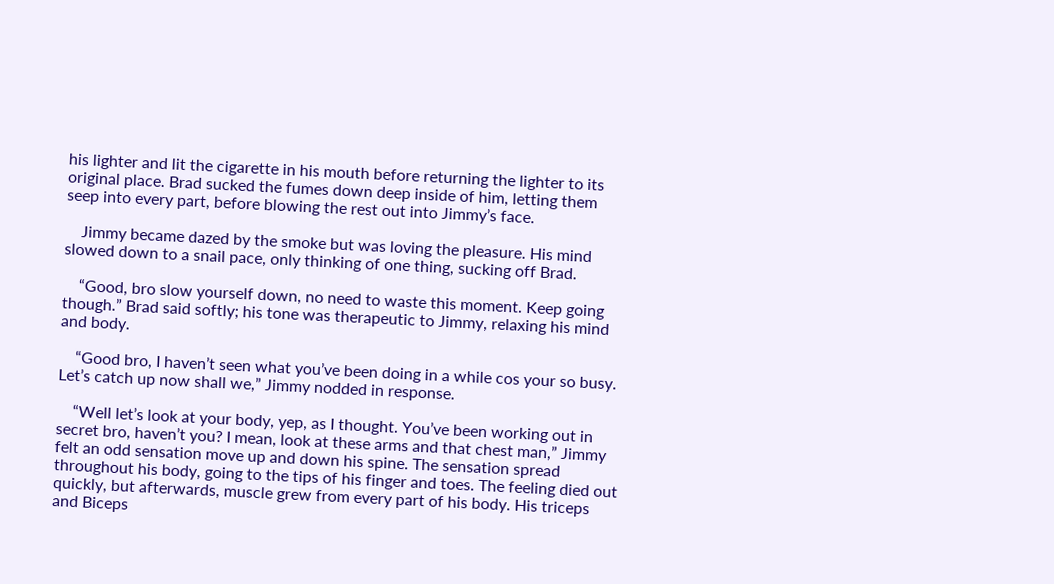his lighter and lit the cigarette in his mouth before returning the lighter to its original place. Brad sucked the fumes down deep inside of him, letting them seep into every part, before blowing the rest out into Jimmy’s face.

    Jimmy became dazed by the smoke but was loving the pleasure. His mind slowed down to a snail pace, only thinking of one thing, sucking off Brad.

    “Good, bro slow yourself down, no need to waste this moment. Keep going though.” Brad said softly; his tone was therapeutic to Jimmy, relaxing his mind and body.

    “Good bro, I haven’t seen what you’ve been doing in a while cos your so busy. Let’s catch up now shall we,” Jimmy nodded in response.

    “Well let’s look at your body, yep, as I thought. You’ve been working out in secret bro, haven’t you? I mean, look at these arms and that chest man,” Jimmy felt an odd sensation move up and down his spine. The sensation spread throughout his body, going to the tips of his finger and toes. The feeling died out quickly, but afterwards, muscle grew from every part of his body. His triceps and Biceps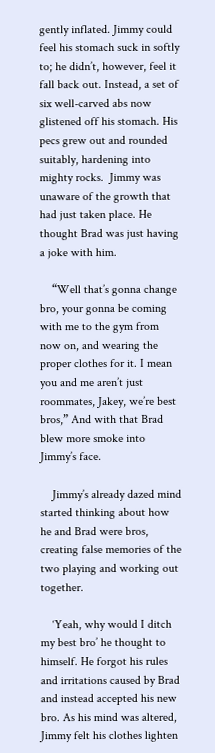gently inflated. Jimmy could feel his stomach suck in softly to; he didn’t, however, feel it fall back out. Instead, a set of six well-carved abs now glistened off his stomach. His pecs grew out and rounded suitably, hardening into mighty rocks.  Jimmy was unaware of the growth that had just taken place. He thought Brad was just having a joke with him.

    “Well that’s gonna change bro, your gonna be coming with me to the gym from now on, and wearing the proper clothes for it. I mean you and me aren’t just roommates, Jakey, we’re best bros,” And with that Brad blew more smoke into Jimmy’s face.

    Jimmy’s already dazed mind started thinking about how he and Brad were bros, creating false memories of the two playing and working out together.

    ‘Yeah, why would I ditch my best bro’ he thought to himself. He forgot his rules and irritations caused by Brad and instead accepted his new bro. As his mind was altered, Jimmy felt his clothes lighten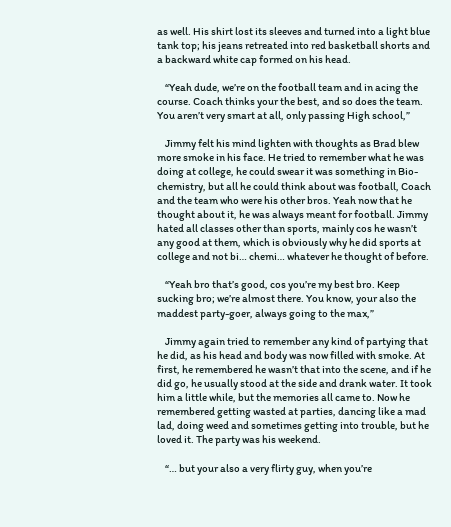as well. His shirt lost its sleeves and turned into a light blue tank top; his jeans retreated into red basketball shorts and a backward white cap formed on his head.

    “Yeah dude, we’re on the football team and in acing the course. Coach thinks your the best, and so does the team. You aren’t very smart at all, only passing High school,”

    Jimmy felt his mind lighten with thoughts as Brad blew more smoke in his face. He tried to remember what he was doing at college, he could swear it was something in Bio-chemistry, but all he could think about was football, Coach and the team who were his other bros. Yeah now that he thought about it, he was always meant for football. Jimmy hated all classes other than sports, mainly cos he wasn’t any good at them, which is obviously why he did sports at college and not bi… chemi… whatever he thought of before.

    “Yeah bro that’s good, cos you’re my best bro. Keep sucking bro; we’re almost there. You know, your also the maddest party-goer, always going to the max,”

    Jimmy again tried to remember any kind of partying that he did, as his head and body was now filled with smoke. At first, he remembered he wasn’t that into the scene, and if he did go, he usually stood at the side and drank water. It took him a little while, but the memories all came to. Now he remembered getting wasted at parties, dancing like a mad lad, doing weed and sometimes getting into trouble, but he loved it. The party was his weekend.

    “… but your also a very flirty guy, when you’re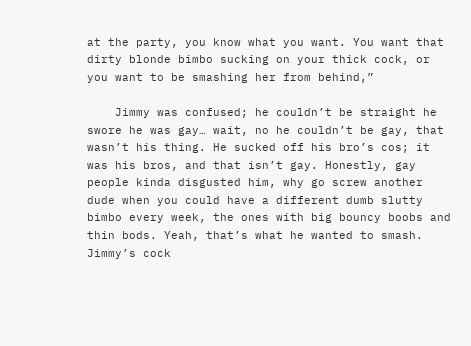at the party, you know what you want. You want that dirty blonde bimbo sucking on your thick cock, or you want to be smashing her from behind,”

    Jimmy was confused; he couldn’t be straight he swore he was gay… wait, no he couldn’t be gay, that wasn’t his thing. He sucked off his bro’s cos; it was his bros, and that isn’t gay. Honestly, gay people kinda disgusted him, why go screw another dude when you could have a different dumb slutty bimbo every week, the ones with big bouncy boobs and thin bods. Yeah, that’s what he wanted to smash. Jimmy’s cock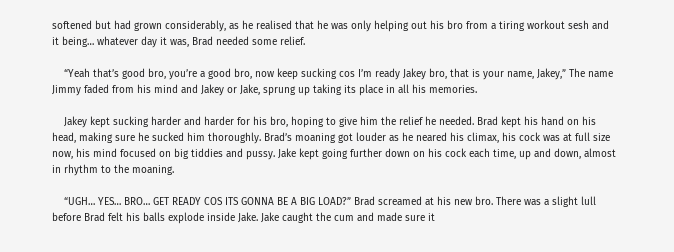softened but had grown considerably, as he realised that he was only helping out his bro from a tiring workout sesh and it being… whatever day it was, Brad needed some relief.

    “Yeah that’s good bro, you’re a good bro, now keep sucking cos I’m ready Jakey bro, that is your name, Jakey,” The name Jimmy faded from his mind and Jakey or Jake, sprung up taking its place in all his memories.

    Jakey kept sucking harder and harder for his bro, hoping to give him the relief he needed. Brad kept his hand on his head, making sure he sucked him thoroughly. Brad’s moaning got louder as he neared his climax, his cock was at full size now, his mind focused on big tiddies and pussy. Jake kept going further down on his cock each time, up and down, almost in rhythm to the moaning.

    “UGH… YES… BRO… GET READY COS ITS GONNA BE A BIG LOAD?” Brad screamed at his new bro. There was a slight lull before Brad felt his balls explode inside Jake. Jake caught the cum and made sure it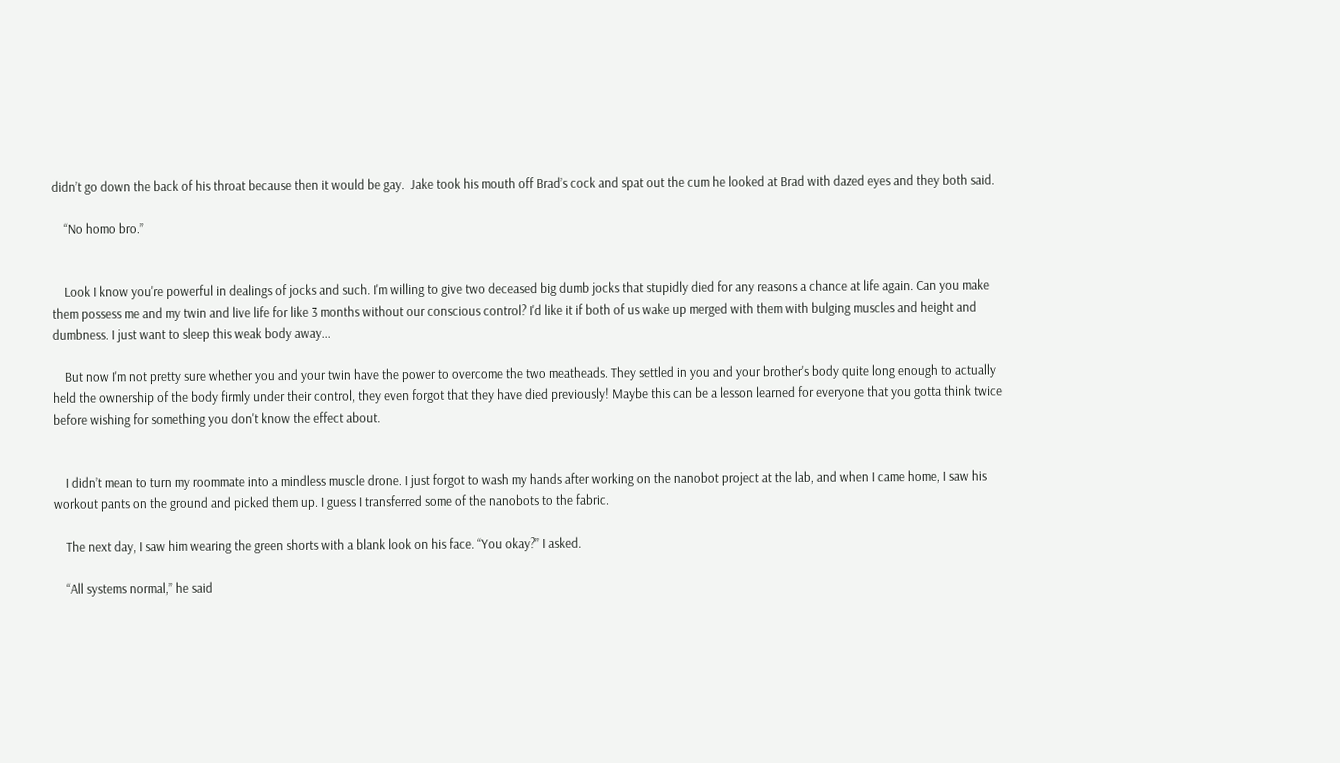didn’t go down the back of his throat because then it would be gay.  Jake took his mouth off Brad’s cock and spat out the cum he looked at Brad with dazed eyes and they both said.

    “No homo bro.”


    Look I know you're powerful in dealings of jocks and such. I'm willing to give two deceased big dumb jocks that stupidly died for any reasons a chance at life again. Can you make them possess me and my twin and live life for like 3 months without our conscious control? I'd like it if both of us wake up merged with them with bulging muscles and height and dumbness. I just want to sleep this weak body away...

    But now I'm not pretty sure whether you and your twin have the power to overcome the two meatheads. They settled in you and your brother's body quite long enough to actually held the ownership of the body firmly under their control, they even forgot that they have died previously! Maybe this can be a lesson learned for everyone that you gotta think twice before wishing for something you don't know the effect about.


    I didn’t mean to turn my roommate into a mindless muscle drone. I just forgot to wash my hands after working on the nanobot project at the lab, and when I came home, I saw his workout pants on the ground and picked them up. I guess I transferred some of the nanobots to the fabric.

    The next day, I saw him wearing the green shorts with a blank look on his face. “You okay?” I asked.

    “All systems normal,” he said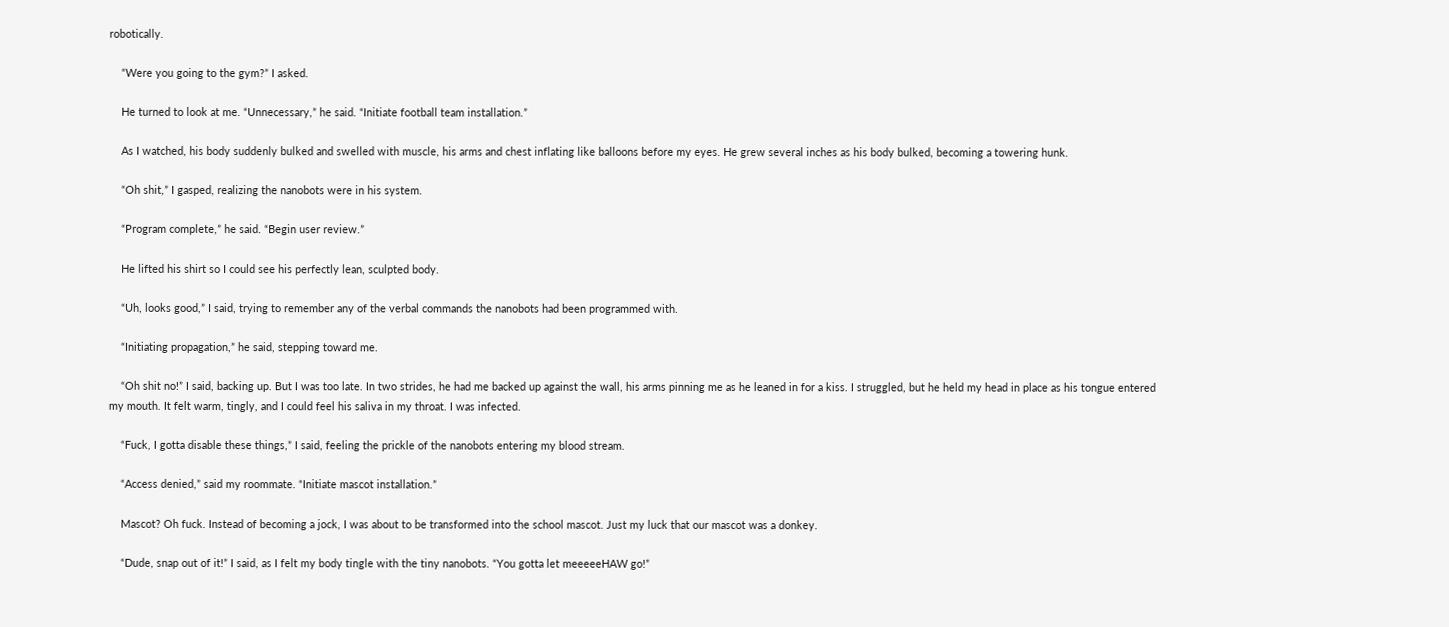robotically.

    “Were you going to the gym?” I asked.

    He turned to look at me. “Unnecessary,” he said. “Initiate football team installation.”

    As I watched, his body suddenly bulked and swelled with muscle, his arms and chest inflating like balloons before my eyes. He grew several inches as his body bulked, becoming a towering hunk.

    “Oh shit,” I gasped, realizing the nanobots were in his system.

    “Program complete,” he said. “Begin user review.”

    He lifted his shirt so I could see his perfectly lean, sculpted body.

    “Uh, looks good,” I said, trying to remember any of the verbal commands the nanobots had been programmed with.

    “Initiating propagation,” he said, stepping toward me.

    “Oh shit no!” I said, backing up. But I was too late. In two strides, he had me backed up against the wall, his arms pinning me as he leaned in for a kiss. I struggled, but he held my head in place as his tongue entered my mouth. It felt warm, tingly, and I could feel his saliva in my throat. I was infected.

    “Fuck, I gotta disable these things,” I said, feeling the prickle of the nanobots entering my blood stream.

    “Access denied,” said my roommate. “Initiate mascot installation.”

    Mascot? Oh fuck. Instead of becoming a jock, I was about to be transformed into the school mascot. Just my luck that our mascot was a donkey.

    “Dude, snap out of it!” I said, as I felt my body tingle with the tiny nanobots. “You gotta let meeeeeHAW go!”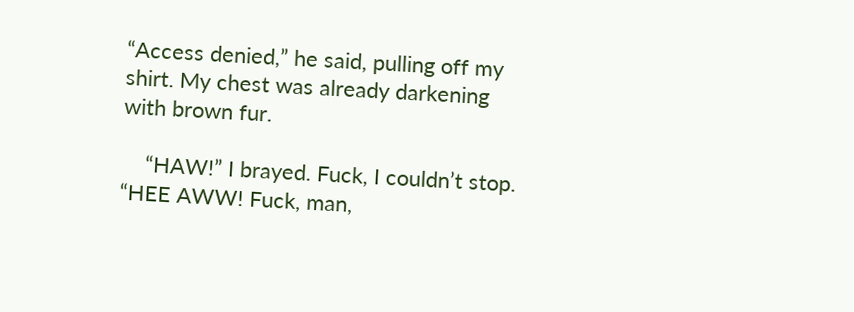“Access denied,” he said, pulling off my shirt. My chest was already darkening with brown fur.

    “HAW!” I brayed. Fuck, I couldn’t stop. “HEE AWW! Fuck, man,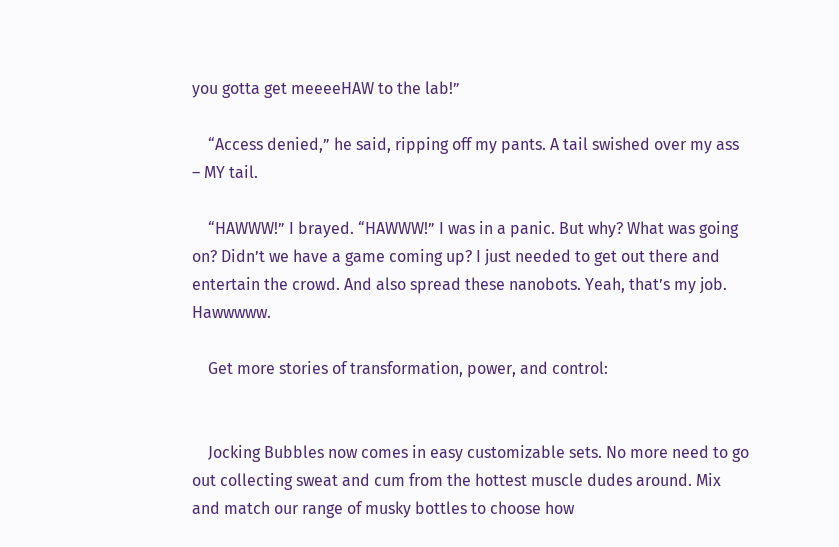you gotta get meeeeHAW to the lab!”

    “Access denied,” he said, ripping off my pants. A tail swished over my ass – MY tail.

    “HAWWW!” I brayed. “HAWWW!” I was in a panic. But why? What was going on? Didn’t we have a game coming up? I just needed to get out there and entertain the crowd. And also spread these nanobots. Yeah, that’s my job. Hawwwww.

    Get more stories of transformation, power, and control:


    Jocking Bubbles now comes in easy customizable sets. No more need to go out collecting sweat and cum from the hottest muscle dudes around. Mix and match our range of musky bottles to choose how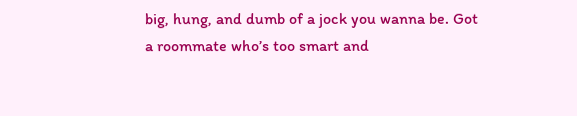big, hung, and dumb of a jock you wanna be. Got a roommate who’s too smart and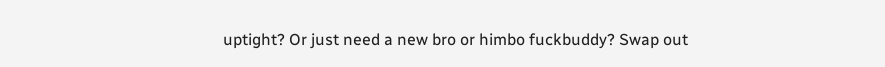uptight? Or just need a new bro or himbo fuckbuddy? Swap out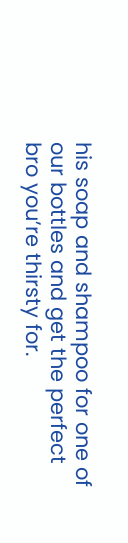his soap and shampoo for one of our bottles and get the perfect bro you’re thirsty for.